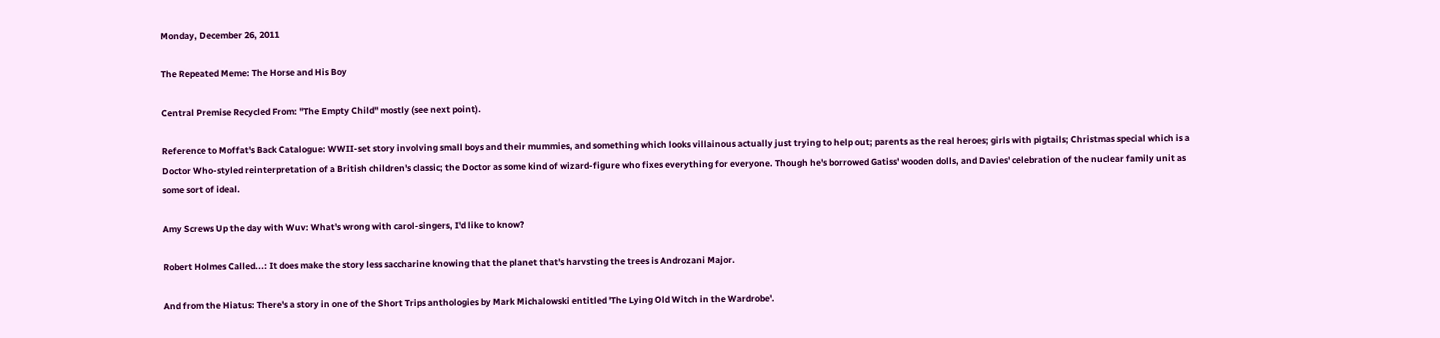Monday, December 26, 2011

The Repeated Meme: The Horse and His Boy

Central Premise Recycled From: "The Empty Child" mostly (see next point).

Reference to Moffat's Back Catalogue: WWII-set story involving small boys and their mummies, and something which looks villainous actually just trying to help out; parents as the real heroes; girls with pigtails; Christmas special which is a Doctor Who-styled reinterpretation of a British children's classic; the Doctor as some kind of wizard-figure who fixes everything for everyone. Though he's borrowed Gatiss' wooden dolls, and Davies' celebration of the nuclear family unit as some sort of ideal.

Amy Screws Up the day with Wuv: What's wrong with carol-singers, I'd like to know?

Robert Holmes Called...: It does make the story less saccharine knowing that the planet that's harvsting the trees is Androzani Major.

And from the Hiatus: There's a story in one of the Short Trips anthologies by Mark Michalowski entitled 'The Lying Old Witch in the Wardrobe'.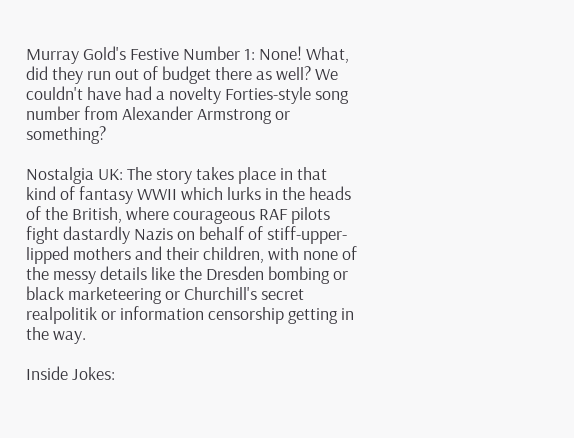Murray Gold's Festive Number 1: None! What, did they run out of budget there as well? We couldn't have had a novelty Forties-style song number from Alexander Armstrong or something?

Nostalgia UK: The story takes place in that kind of fantasy WWII which lurks in the heads of the British, where courageous RAF pilots fight dastardly Nazis on behalf of stiff-upper-lipped mothers and their children, with none of the messy details like the Dresden bombing or black marketeering or Churchill's secret realpolitik or information censorship getting in the way.

Inside Jokes: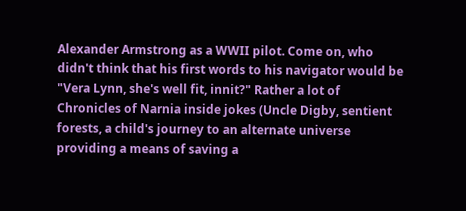Alexander Armstrong as a WWII pilot. Come on, who didn't think that his first words to his navigator would be "Vera Lynn, she's well fit, innit?" Rather a lot of Chronicles of Narnia inside jokes (Uncle Digby, sentient forests, a child's journey to an alternate universe providing a means of saving a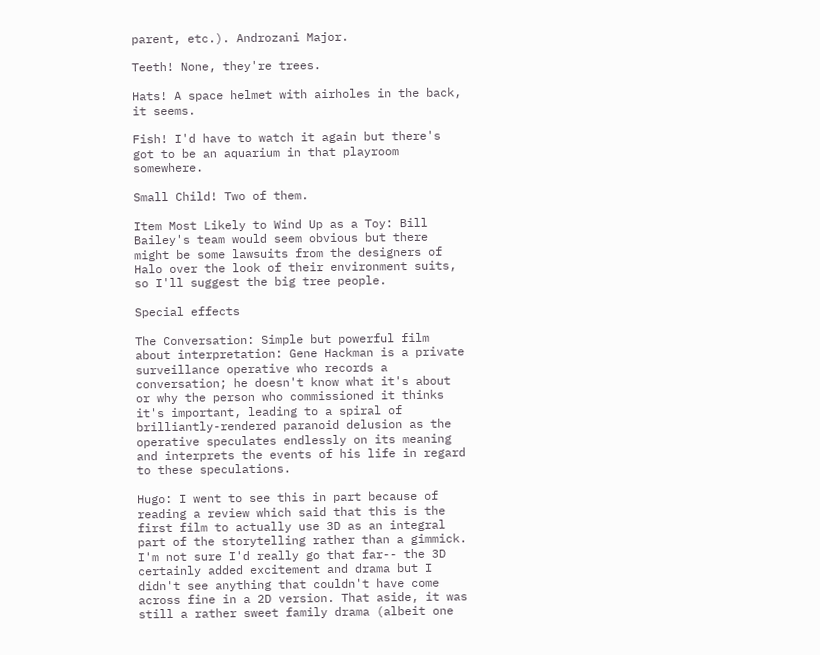parent, etc.). Androzani Major.

Teeth! None, they're trees.

Hats! A space helmet with airholes in the back, it seems.

Fish! I'd have to watch it again but there's got to be an aquarium in that playroom somewhere.

Small Child! Two of them.

Item Most Likely to Wind Up as a Toy: Bill Bailey's team would seem obvious but there might be some lawsuits from the designers of Halo over the look of their environment suits, so I'll suggest the big tree people.

Special effects

The Conversation: Simple but powerful film about interpretation: Gene Hackman is a private surveillance operative who records a conversation; he doesn't know what it's about or why the person who commissioned it thinks it's important, leading to a spiral of brilliantly-rendered paranoid delusion as the operative speculates endlessly on its meaning and interprets the events of his life in regard to these speculations.

Hugo: I went to see this in part because of reading a review which said that this is the first film to actually use 3D as an integral part of the storytelling rather than a gimmick. I'm not sure I'd really go that far-- the 3D certainly added excitement and drama but I didn't see anything that couldn't have come across fine in a 2D version. That aside, it was still a rather sweet family drama (albeit one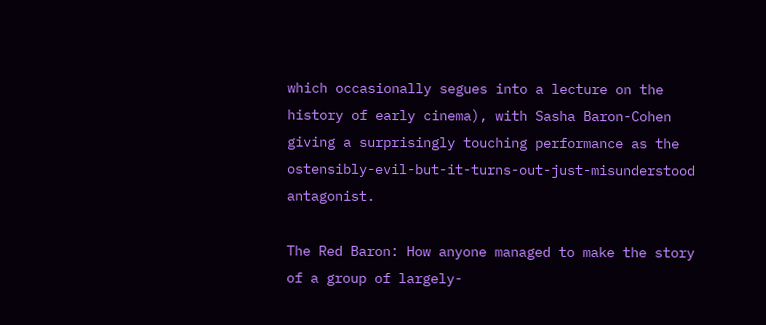which occasionally segues into a lecture on the history of early cinema), with Sasha Baron-Cohen giving a surprisingly touching performance as the ostensibly-evil-but-it-turns-out-just-misunderstood antagonist.

The Red Baron: How anyone managed to make the story of a group of largely-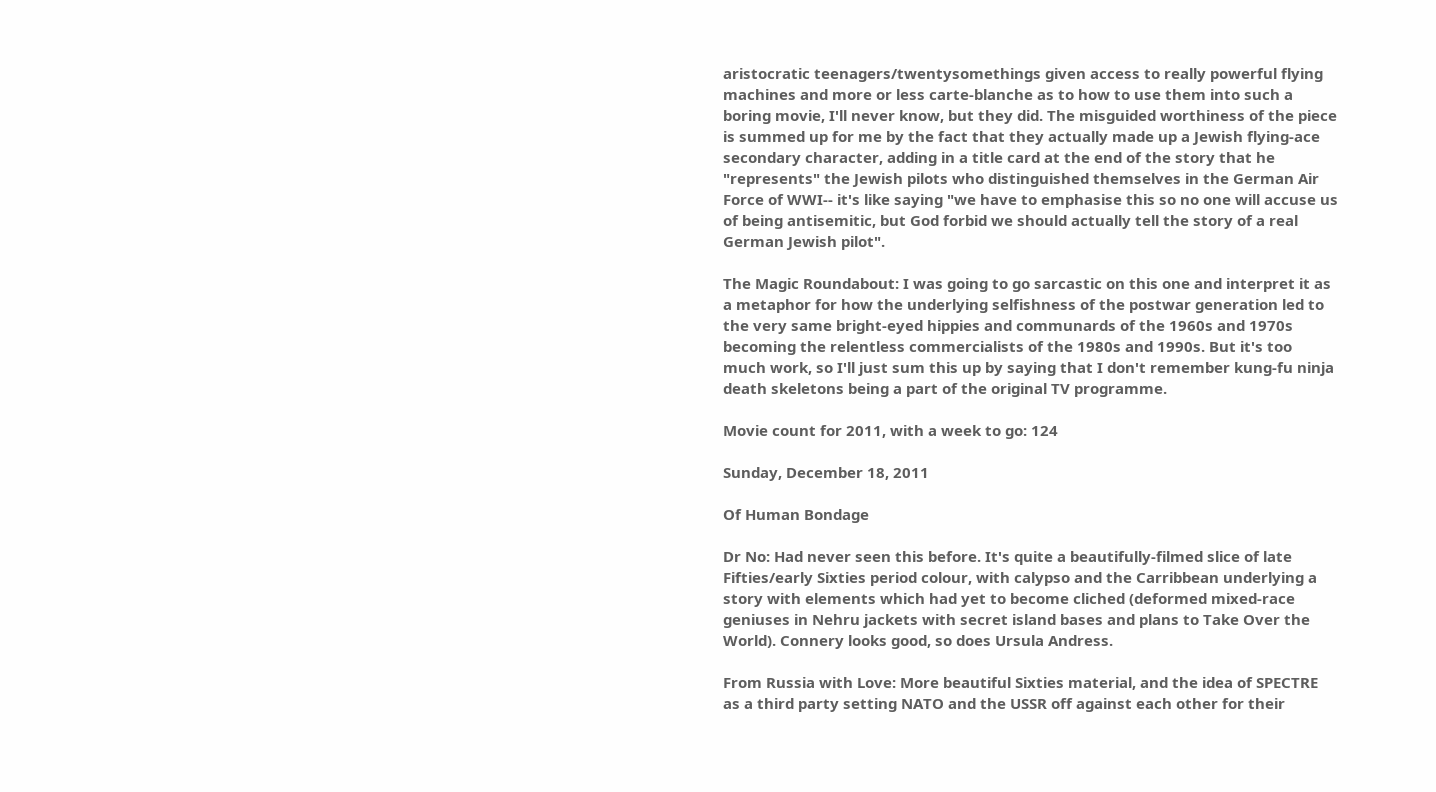aristocratic teenagers/twentysomethings given access to really powerful flying machines and more or less carte-blanche as to how to use them into such a boring movie, I'll never know, but they did. The misguided worthiness of the piece is summed up for me by the fact that they actually made up a Jewish flying-ace secondary character, adding in a title card at the end of the story that he "represents" the Jewish pilots who distinguished themselves in the German Air Force of WWI-- it's like saying "we have to emphasise this so no one will accuse us of being antisemitic, but God forbid we should actually tell the story of a real German Jewish pilot".

The Magic Roundabout: I was going to go sarcastic on this one and interpret it as a metaphor for how the underlying selfishness of the postwar generation led to the very same bright-eyed hippies and communards of the 1960s and 1970s becoming the relentless commercialists of the 1980s and 1990s. But it's too much work, so I'll just sum this up by saying that I don't remember kung-fu ninja death skeletons being a part of the original TV programme.

Movie count for 2011, with a week to go: 124

Sunday, December 18, 2011

Of Human Bondage

Dr No: Had never seen this before. It's quite a beautifully-filmed slice of late Fifties/early Sixties period colour, with calypso and the Carribbean underlying a story with elements which had yet to become cliched (deformed mixed-race geniuses in Nehru jackets with secret island bases and plans to Take Over the World). Connery looks good, so does Ursula Andress.

From Russia with Love: More beautiful Sixties material, and the idea of SPECTRE as a third party setting NATO and the USSR off against each other for their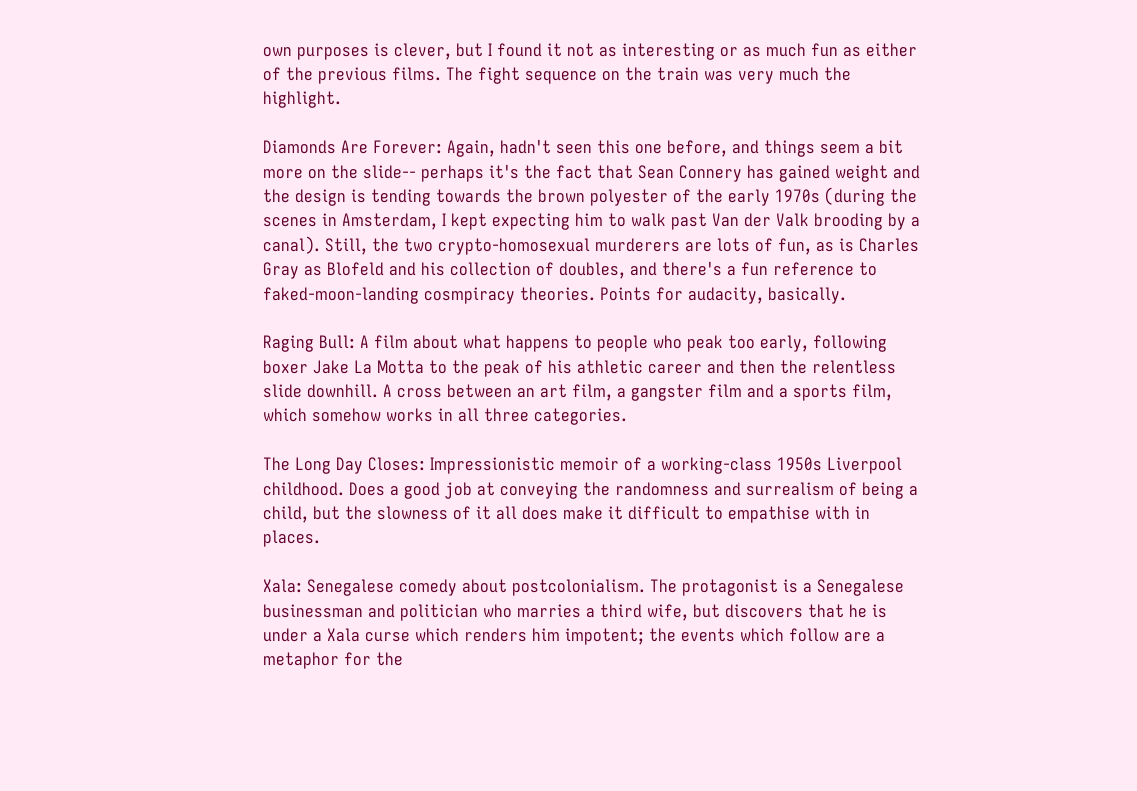own purposes is clever, but I found it not as interesting or as much fun as either of the previous films. The fight sequence on the train was very much the highlight.

Diamonds Are Forever: Again, hadn't seen this one before, and things seem a bit more on the slide-- perhaps it's the fact that Sean Connery has gained weight and the design is tending towards the brown polyester of the early 1970s (during the scenes in Amsterdam, I kept expecting him to walk past Van der Valk brooding by a canal). Still, the two crypto-homosexual murderers are lots of fun, as is Charles Gray as Blofeld and his collection of doubles, and there's a fun reference to faked-moon-landing cosmpiracy theories. Points for audacity, basically.

Raging Bull: A film about what happens to people who peak too early, following boxer Jake La Motta to the peak of his athletic career and then the relentless slide downhill. A cross between an art film, a gangster film and a sports film, which somehow works in all three categories.

The Long Day Closes: Impressionistic memoir of a working-class 1950s Liverpool childhood. Does a good job at conveying the randomness and surrealism of being a child, but the slowness of it all does make it difficult to empathise with in places.

Xala: Senegalese comedy about postcolonialism. The protagonist is a Senegalese businessman and politician who marries a third wife, but discovers that he is under a Xala curse which renders him impotent; the events which follow are a metaphor for the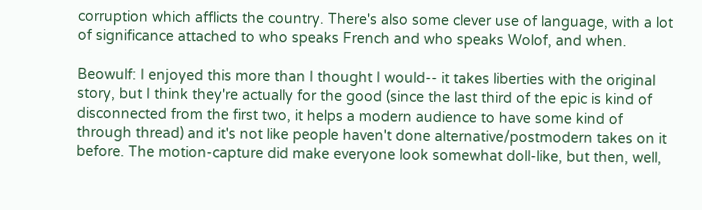corruption which afflicts the country. There's also some clever use of language, with a lot of significance attached to who speaks French and who speaks Wolof, and when.

Beowulf: I enjoyed this more than I thought I would-- it takes liberties with the original story, but I think they're actually for the good (since the last third of the epic is kind of disconnected from the first two, it helps a modern audience to have some kind of through thread) and it's not like people haven't done alternative/postmodern takes on it before. The motion-capture did make everyone look somewhat doll-like, but then, well,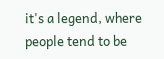it's a legend, where people tend to be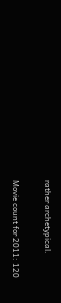rather archetypical.

Movie count for 2011: 120